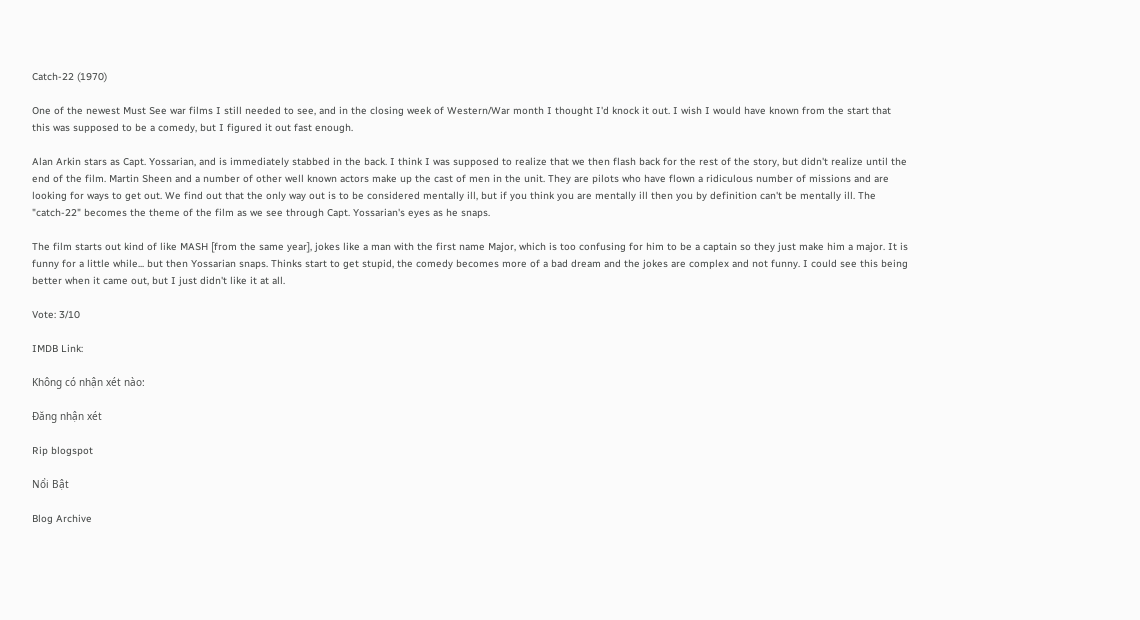Catch-22 (1970)

One of the newest Must See war films I still needed to see, and in the closing week of Western/War month I thought I'd knock it out. I wish I would have known from the start that this was supposed to be a comedy, but I figured it out fast enough.

Alan Arkin stars as Capt. Yossarian, and is immediately stabbed in the back. I think I was supposed to realize that we then flash back for the rest of the story, but didn't realize until the end of the film. Martin Sheen and a number of other well known actors make up the cast of men in the unit. They are pilots who have flown a ridiculous number of missions and are looking for ways to get out. We find out that the only way out is to be considered mentally ill, but if you think you are mentally ill then you by definition can't be mentally ill. The "catch-22" becomes the theme of the film as we see through Capt. Yossarian's eyes as he snaps.

The film starts out kind of like MASH [from the same year], jokes like a man with the first name Major, which is too confusing for him to be a captain so they just make him a major. It is funny for a little while... but then Yossarian snaps. Thinks start to get stupid, the comedy becomes more of a bad dream and the jokes are complex and not funny. I could see this being better when it came out, but I just didn't like it at all.

Vote: 3/10

IMDB Link:

Không có nhận xét nào:

Đăng nhận xét

Rip blogspot

Nổi Bật

Blog Archive